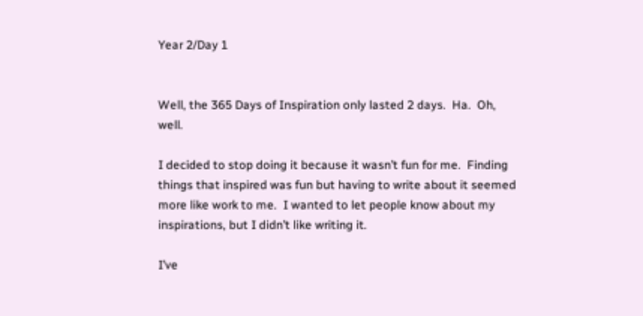Year 2/Day 1


Well, the 365 Days of Inspiration only lasted 2 days.  Ha.  Oh, well.

I decided to stop doing it because it wasn’t fun for me.  Finding things that inspired was fun but having to write about it seemed more like work to me.  I wanted to let people know about my inspirations, but I didn’t like writing it.

I’ve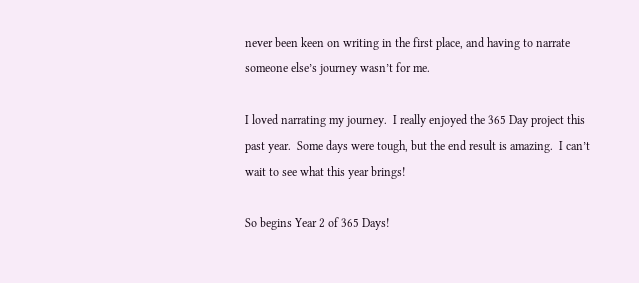never been keen on writing in the first place, and having to narrate someone else’s journey wasn’t for me.

I loved narrating my journey.  I really enjoyed the 365 Day project this past year.  Some days were tough, but the end result is amazing.  I can’t wait to see what this year brings!

So begins Year 2 of 365 Days!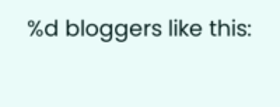%d bloggers like this: